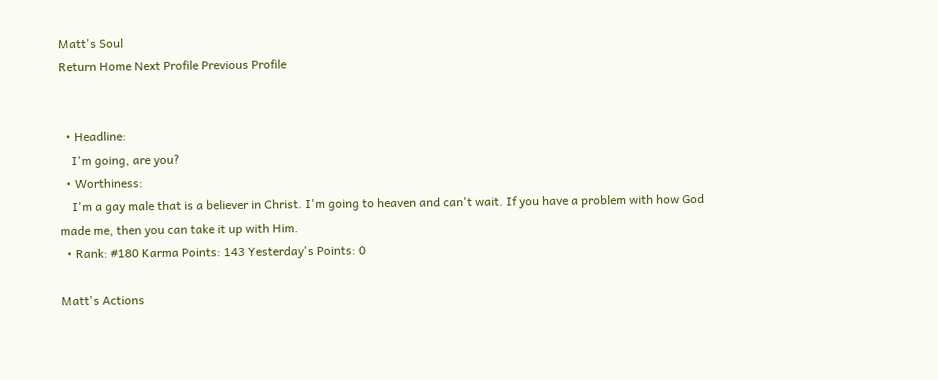Matt's Soul
Return Home Next Profile Previous Profile


  • Headline:
    I'm going, are you?
  • Worthiness:
    I'm a gay male that is a believer in Christ. I'm going to heaven and can't wait. If you have a problem with how God made me, then you can take it up with Him.
  • Rank: #180 Karma Points: 143 Yesterday's Points: 0

Matt's Actions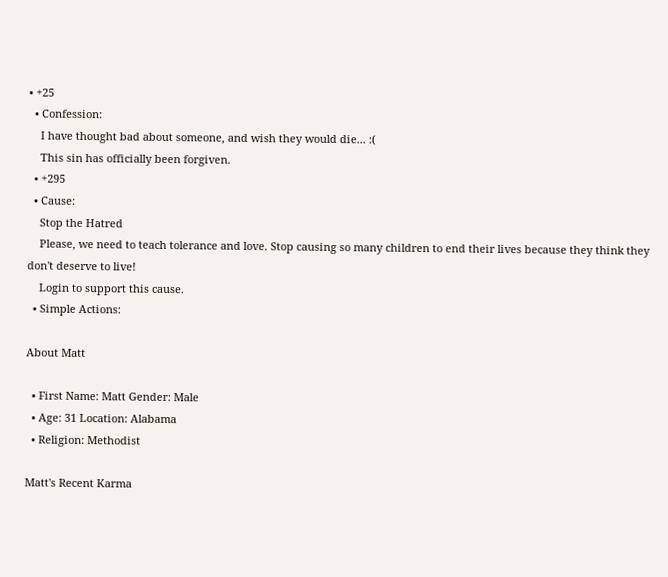• +25
  • Confession:
    I have thought bad about someone, and wish they would die... :(
    This sin has officially been forgiven.
  • +295
  • Cause:
    Stop the Hatred
    Please, we need to teach tolerance and love. Stop causing so many children to end their lives because they think they don't deserve to live!
    Login to support this cause.
  • Simple Actions:

About Matt

  • First Name: Matt Gender: Male
  • Age: 31 Location: Alabama
  • Religion: Methodist

Matt's Recent Karma